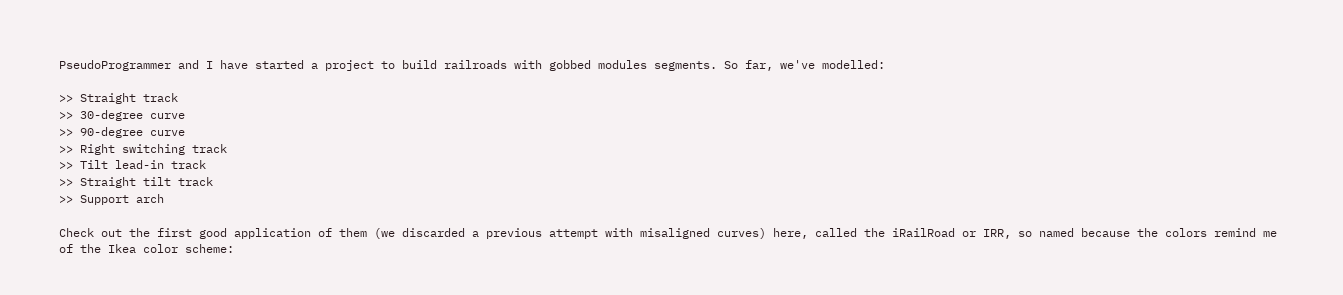PseudoProgrammer and I have started a project to build railroads with gobbed modules segments. So far, we've modelled:

>> Straight track
>> 30-degree curve
>> 90-degree curve
>> Right switching track
>> Tilt lead-in track
>> Straight tilt track
>> Support arch

Check out the first good application of them (we discarded a previous attempt with misaligned curves) here, called the iRailRoad or IRR, so named because the colors remind me of the Ikea color scheme: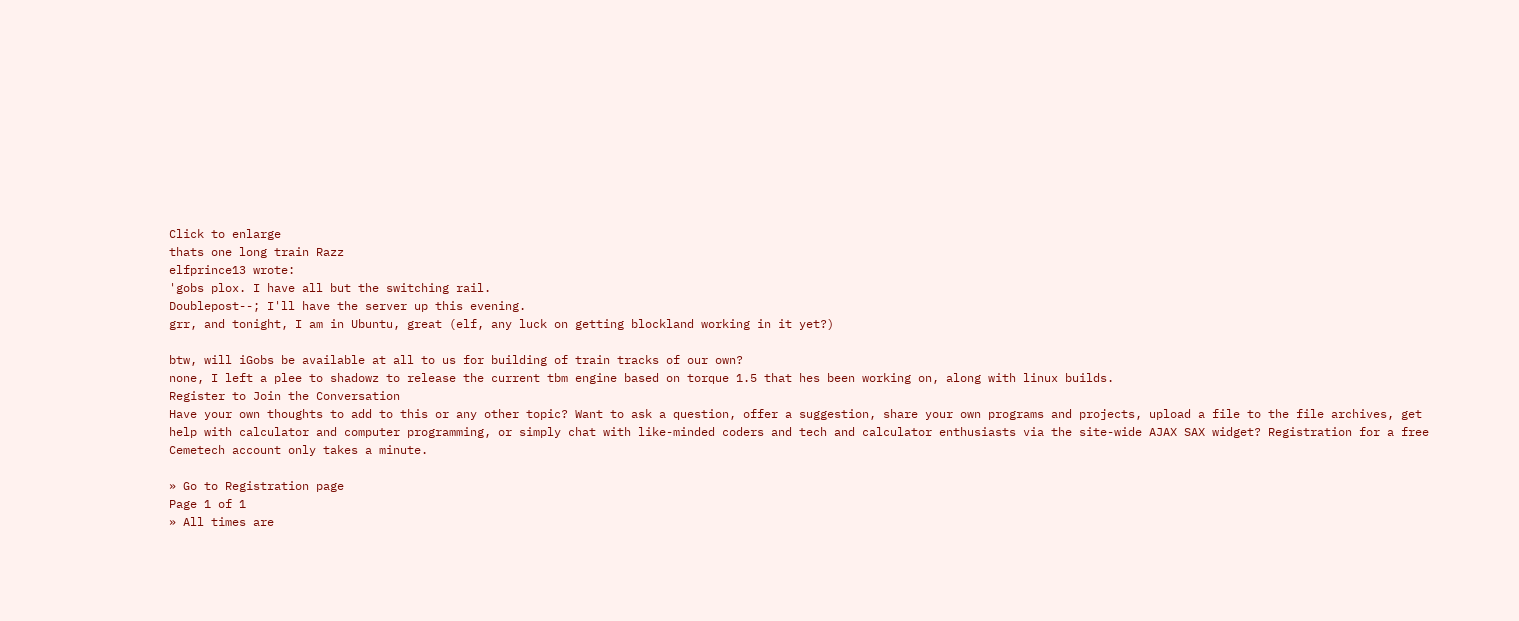Click to enlarge
thats one long train Razz
elfprince13 wrote:
'gobs plox. I have all but the switching rail.
Doublepost--; I'll have the server up this evening.
grr, and tonight, I am in Ubuntu, great (elf, any luck on getting blockland working in it yet?)

btw, will iGobs be available at all to us for building of train tracks of our own?
none, I left a plee to shadowz to release the current tbm engine based on torque 1.5 that hes been working on, along with linux builds.
Register to Join the Conversation
Have your own thoughts to add to this or any other topic? Want to ask a question, offer a suggestion, share your own programs and projects, upload a file to the file archives, get help with calculator and computer programming, or simply chat with like-minded coders and tech and calculator enthusiasts via the site-wide AJAX SAX widget? Registration for a free Cemetech account only takes a minute.

» Go to Registration page
Page 1 of 1
» All times are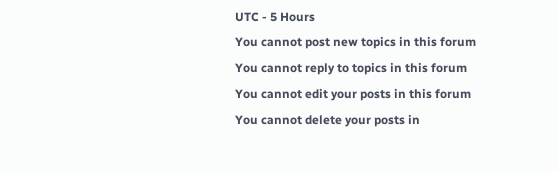UTC - 5 Hours
You cannot post new topics in this forum
You cannot reply to topics in this forum
You cannot edit your posts in this forum
You cannot delete your posts in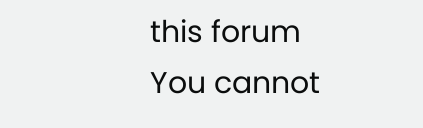this forum
You cannot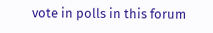vote in polls in this forum